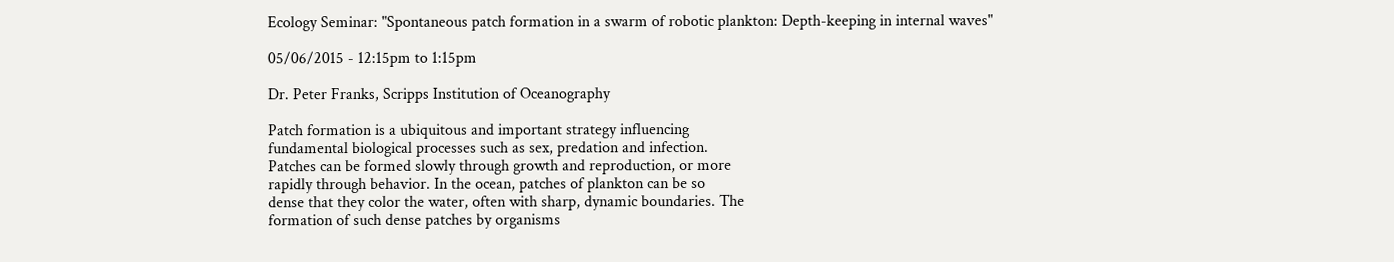Ecology Seminar: "Spontaneous patch formation in a swarm of robotic plankton: Depth-keeping in internal waves"

05/06/2015 - 12:15pm to 1:15pm

Dr. Peter Franks, Scripps Institution of Oceanography

Patch formation is a ubiquitous and important strategy influencing
fundamental biological processes such as sex, predation and infection.
Patches can be formed slowly through growth and reproduction, or more
rapidly through behavior. In the ocean, patches of plankton can be so
dense that they color the water, often with sharp, dynamic boundaries. The
formation of such dense patches by organisms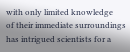with only limited knowledge
of their immediate surroundings has intrigued scientists for a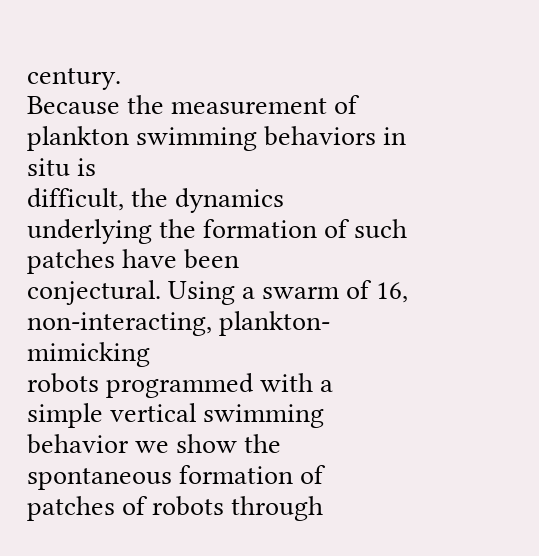century.
Because the measurement of plankton swimming behaviors in situ is
difficult, the dynamics underlying the formation of such patches have been
conjectural. Using a swarm of 16, non-interacting, plankton-mimicking
robots programmed with a simple vertical swimming behavior we show the
spontaneous formation of patches of robots through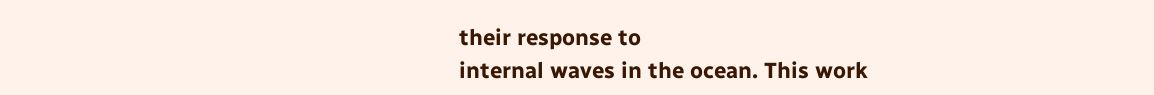their response to
internal waves in the ocean. This work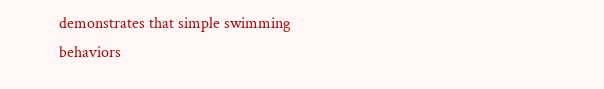demonstrates that simple swimming
behaviors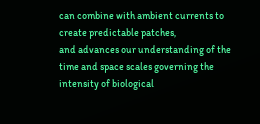can combine with ambient currents to create predictable patches,
and advances our understanding of the time and space scales governing the
intensity of biological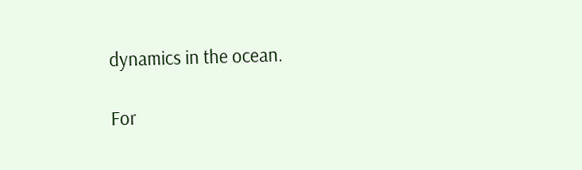dynamics in the ocean.

For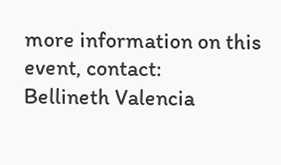more information on this event, contact:
Bellineth Valencia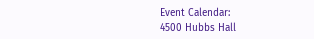Event Calendar:
4500 Hubbs Hall